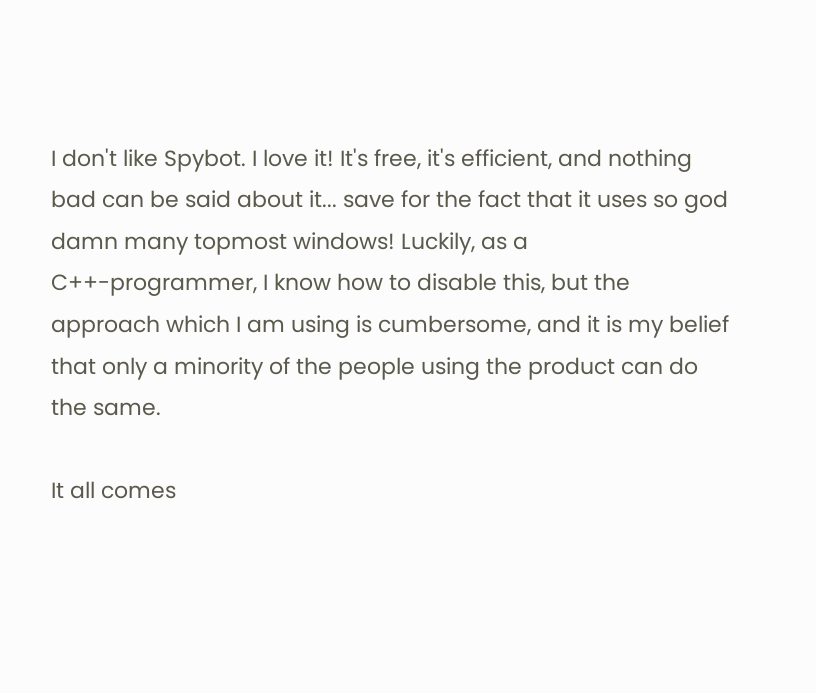I don't like Spybot. I love it! It's free, it's efficient, and nothing bad can be said about it... save for the fact that it uses so god damn many topmost windows! Luckily, as a C++-programmer, I know how to disable this, but the approach which I am using is cumbersome, and it is my belief that only a minority of the people using the product can do the same.

It all comes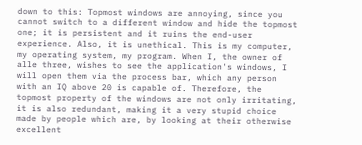down to this: Topmost windows are annoying, since you cannot switch to a different window and hide the topmost one; it is persistent and it ruins the end-user experience. Also, it is unethical. This is my computer, my operating system, my program. When I, the owner of alle three, wishes to see the application's windows, I will open them via the process bar, which any person with an IQ above 20 is capable of. Therefore, the topmost property of the windows are not only irritating, it is also redundant, making it a very stupid choice made by people which are, by looking at their otherwise excellent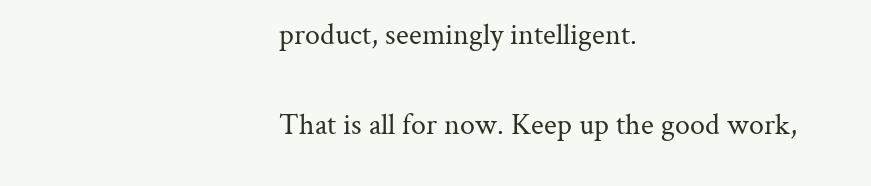product, seemingly intelligent.

That is all for now. Keep up the good work,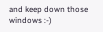and keep down those windows :-)